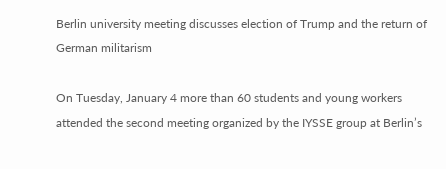Berlin university meeting discusses election of Trump and the return of German militarism

On Tuesday, January 4 more than 60 students and young workers attended the second meeting organized by the IYSSE group at Berlin’s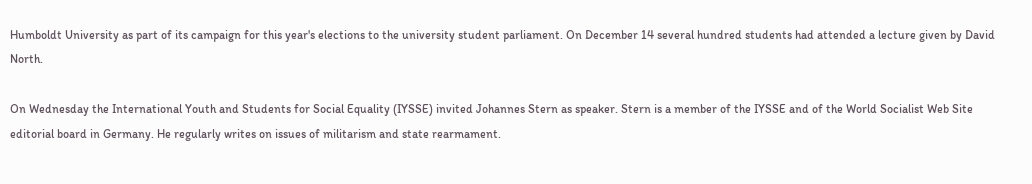Humboldt University as part of its campaign for this year's elections to the university student parliament. On December 14 several hundred students had attended a lecture given by David North.

On Wednesday the International Youth and Students for Social Equality (IYSSE) invited Johannes Stern as speaker. Stern is a member of the IYSSE and of the World Socialist Web Site editorial board in Germany. He regularly writes on issues of militarism and state rearmament.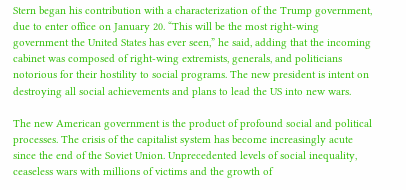Stern began his contribution with a characterization of the Trump government, due to enter office on January 20. “This will be the most right-wing government the United States has ever seen,” he said, adding that the incoming cabinet was composed of right-wing extremists, generals, and politicians notorious for their hostility to social programs. The new president is intent on destroying all social achievements and plans to lead the US into new wars.

The new American government is the product of profound social and political processes. The crisis of the capitalist system has become increasingly acute since the end of the Soviet Union. Unprecedented levels of social inequality, ceaseless wars with millions of victims and the growth of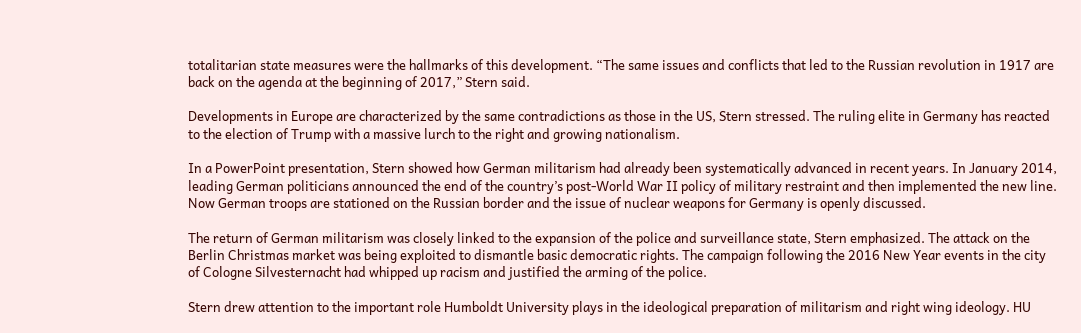totalitarian state measures were the hallmarks of this development. “The same issues and conflicts that led to the Russian revolution in 1917 are back on the agenda at the beginning of 2017,” Stern said.

Developments in Europe are characterized by the same contradictions as those in the US, Stern stressed. The ruling elite in Germany has reacted to the election of Trump with a massive lurch to the right and growing nationalism.

In a PowerPoint presentation, Stern showed how German militarism had already been systematically advanced in recent years. In January 2014, leading German politicians announced the end of the country’s post-World War II policy of military restraint and then implemented the new line. Now German troops are stationed on the Russian border and the issue of nuclear weapons for Germany is openly discussed.

The return of German militarism was closely linked to the expansion of the police and surveillance state, Stern emphasized. The attack on the Berlin Christmas market was being exploited to dismantle basic democratic rights. The campaign following the 2016 New Year events in the city of Cologne Silvesternacht had whipped up racism and justified the arming of the police.

Stern drew attention to the important role Humboldt University plays in the ideological preparation of militarism and right wing ideology. HU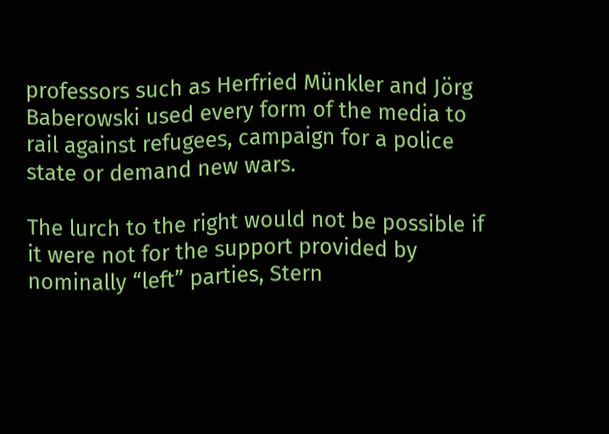professors such as Herfried Münkler and Jörg Baberowski used every form of the media to rail against refugees, campaign for a police state or demand new wars.

The lurch to the right would not be possible if it were not for the support provided by nominally “left” parties, Stern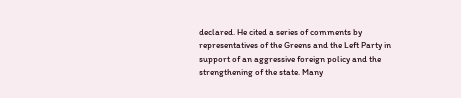declared. He cited a series of comments by representatives of the Greens and the Left Party in support of an aggressive foreign policy and the strengthening of the state. Many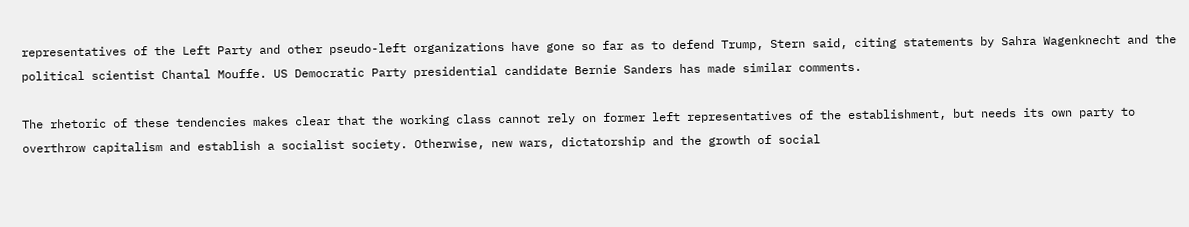representatives of the Left Party and other pseudo-left organizations have gone so far as to defend Trump, Stern said, citing statements by Sahra Wagenknecht and the political scientist Chantal Mouffe. US Democratic Party presidential candidate Bernie Sanders has made similar comments.

The rhetoric of these tendencies makes clear that the working class cannot rely on former left representatives of the establishment, but needs its own party to overthrow capitalism and establish a socialist society. Otherwise, new wars, dictatorship and the growth of social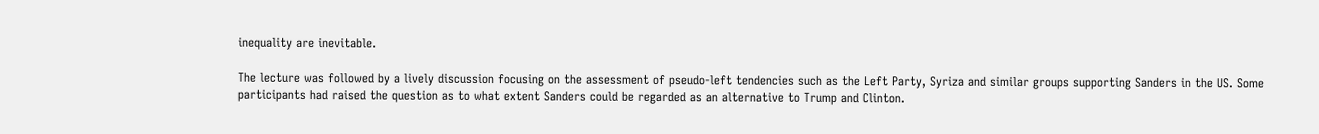inequality are inevitable.

The lecture was followed by a lively discussion focusing on the assessment of pseudo-left tendencies such as the Left Party, Syriza and similar groups supporting Sanders in the US. Some participants had raised the question as to what extent Sanders could be regarded as an alternative to Trump and Clinton.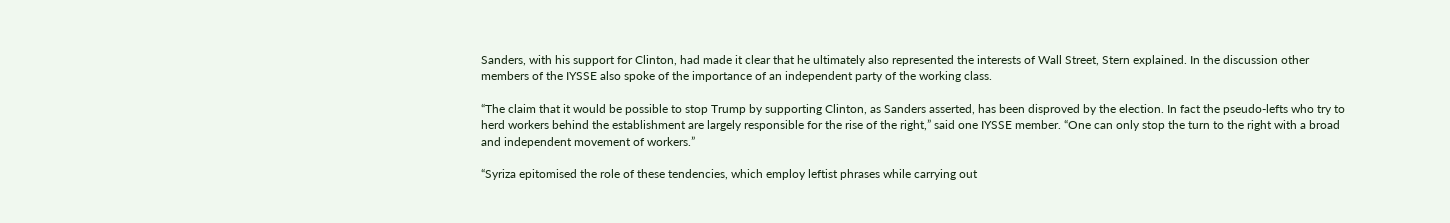Sanders, with his support for Clinton, had made it clear that he ultimately also represented the interests of Wall Street, Stern explained. In the discussion other members of the IYSSE also spoke of the importance of an independent party of the working class.

“The claim that it would be possible to stop Trump by supporting Clinton, as Sanders asserted, has been disproved by the election. In fact the pseudo-lefts who try to herd workers behind the establishment are largely responsible for the rise of the right,” said one IYSSE member. “One can only stop the turn to the right with a broad and independent movement of workers.”

“Syriza epitomised the role of these tendencies, which employ leftist phrases while carrying out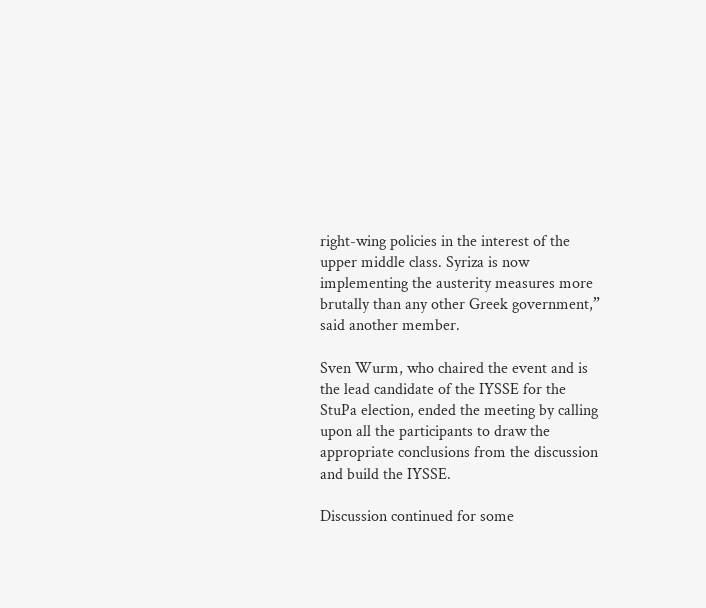right-wing policies in the interest of the upper middle class. Syriza is now implementing the austerity measures more brutally than any other Greek government,” said another member.

Sven Wurm, who chaired the event and is the lead candidate of the IYSSE for the StuPa election, ended the meeting by calling upon all the participants to draw the appropriate conclusions from the discussion and build the IYSSE.

Discussion continued for some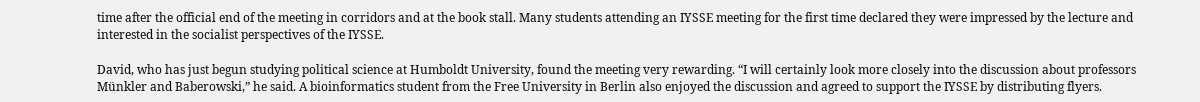time after the official end of the meeting in corridors and at the book stall. Many students attending an IYSSE meeting for the first time declared they were impressed by the lecture and interested in the socialist perspectives of the IYSSE.

David, who has just begun studying political science at Humboldt University, found the meeting very rewarding. “I will certainly look more closely into the discussion about professors Münkler and Baberowski,” he said. A bioinformatics student from the Free University in Berlin also enjoyed the discussion and agreed to support the IYSSE by distributing flyers.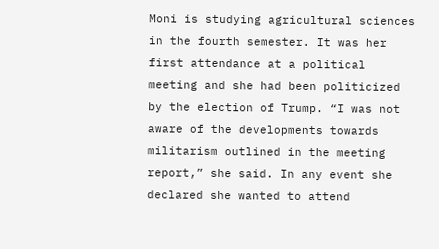Moni is studying agricultural sciences in the fourth semester. It was her first attendance at a political meeting and she had been politicized by the election of Trump. “I was not aware of the developments towards militarism outlined in the meeting report,” she said. In any event she declared she wanted to attend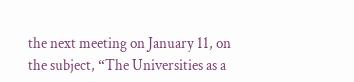the next meeting on January 11, on the subject, “The Universities as a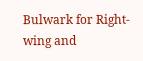Bulwark for Right-wing and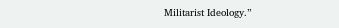Militarist Ideology.”